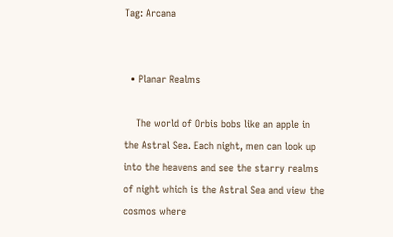Tag: Arcana


  • Planar Realms

    The world of Orbis bobs like an apple in the Astral Sea. Each night, men can look up into the heavens and see the starry realms of night which is the Astral Sea and view the cosmos where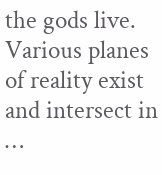the gods live. Various planes of reality exist and intersect in …